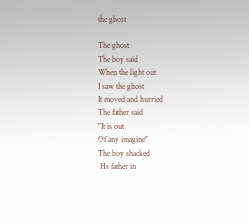the ghost

The ghost
The boy said
When the light out
I saw the ghost
It moved and hurried
The father said
"It is out
Of any imagine"
The boy shacked
 Hs father in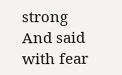strong
And said with fear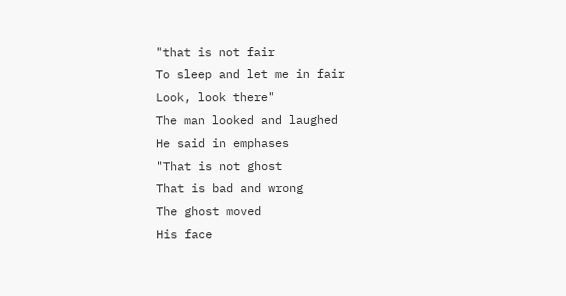"that is not fair
To sleep and let me in fair
Look, look there"
The man looked and laughed
He said in emphases
"That is not ghost
That is bad and wrong
The ghost moved
His face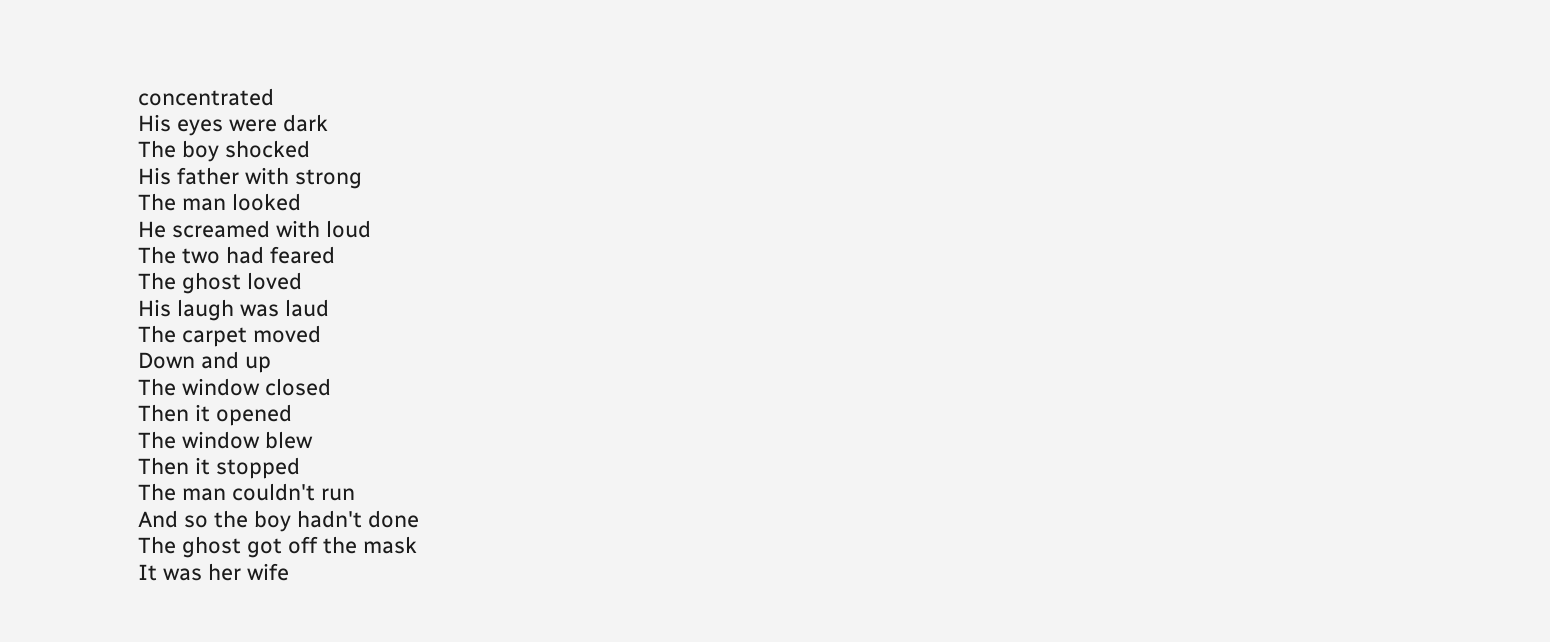concentrated
His eyes were dark
The boy shocked
His father with strong
The man looked
He screamed with loud
The two had feared
The ghost loved
His laugh was laud
The carpet moved
Down and up
The window closed
Then it opened
The window blew
Then it stopped
The man couldn't run
And so the boy hadn't done
The ghost got off the mask
It was her wife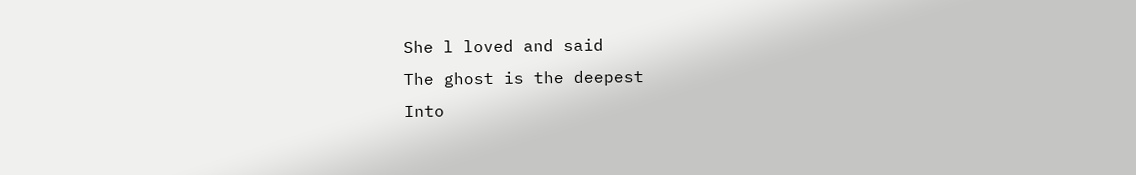She l loved and said
The ghost is the deepest
Into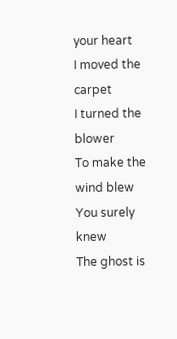your heart
I moved the carpet
I turned the blower
To make the wind blew
You surely knew
The ghost is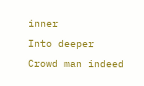inner
Into deeper
Crowd man indeed